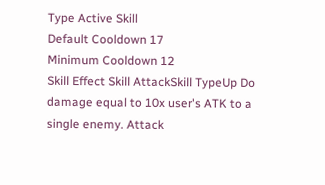Type Active Skill
Default Cooldown 17
Minimum Cooldown 12
Skill Effect Skill AttackSkill TypeUp Do damage equal to 10x user's ATK to a single enemy. Attack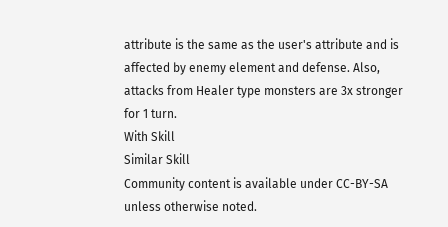attribute is the same as the user's attribute and is affected by enemy element and defense. Also, attacks from Healer type monsters are 3x stronger for 1 turn.
With Skill
Similar Skill
Community content is available under CC-BY-SA unless otherwise noted.